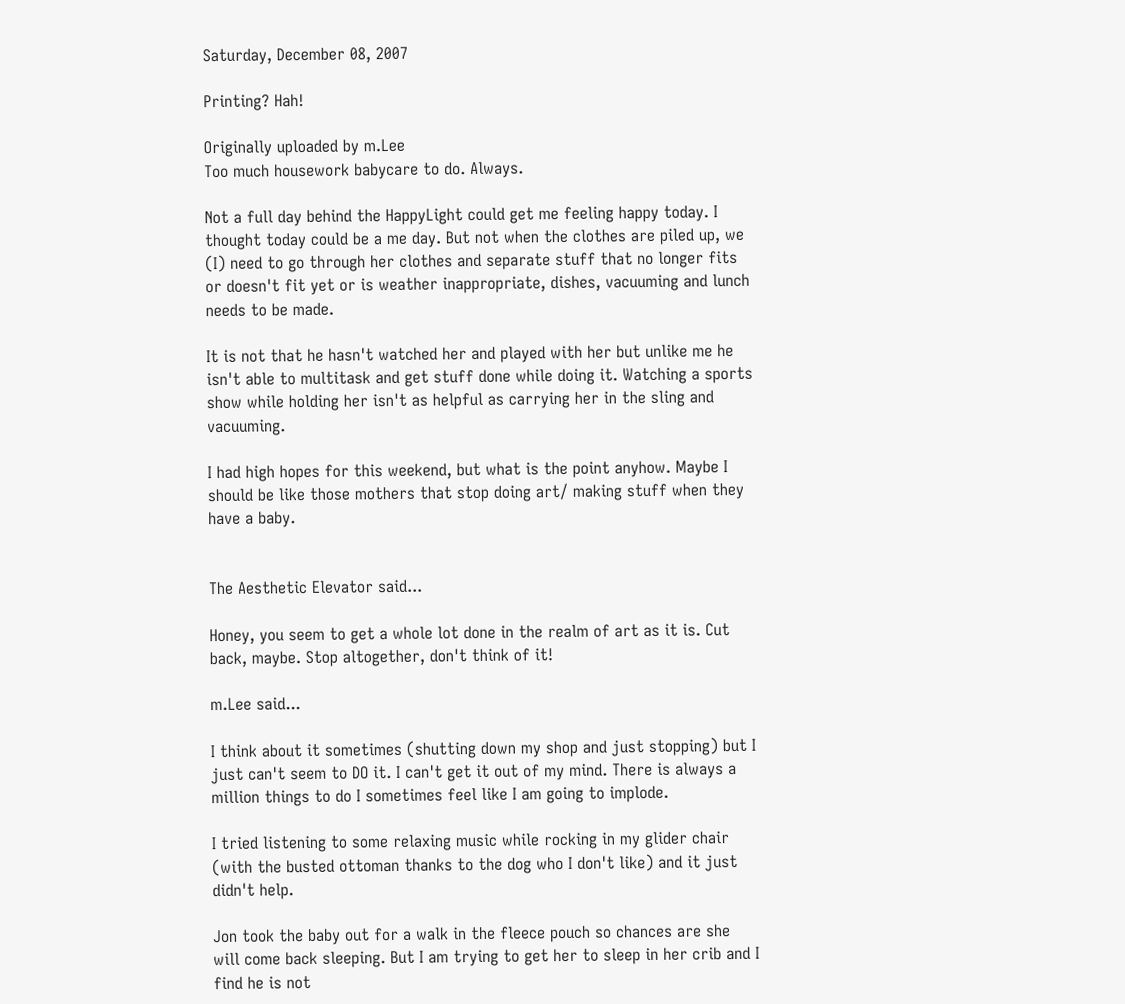Saturday, December 08, 2007

Printing? Hah!

Originally uploaded by m.Lee
Too much housework babycare to do. Always.

Not a full day behind the HappyLight could get me feeling happy today. I thought today could be a me day. But not when the clothes are piled up, we (I) need to go through her clothes and separate stuff that no longer fits or doesn't fit yet or is weather inappropriate, dishes, vacuuming and lunch needs to be made.

It is not that he hasn't watched her and played with her but unlike me he isn't able to multitask and get stuff done while doing it. Watching a sports show while holding her isn't as helpful as carrying her in the sling and vacuuming.

I had high hopes for this weekend, but what is the point anyhow. Maybe I should be like those mothers that stop doing art/ making stuff when they have a baby.


The Aesthetic Elevator said...

Honey, you seem to get a whole lot done in the realm of art as it is. Cut back, maybe. Stop altogether, don't think of it!

m.Lee said...

I think about it sometimes (shutting down my shop and just stopping) but I just can't seem to DO it. I can't get it out of my mind. There is always a million things to do I sometimes feel like I am going to implode.

I tried listening to some relaxing music while rocking in my glider chair (with the busted ottoman thanks to the dog who I don't like) and it just didn't help.

Jon took the baby out for a walk in the fleece pouch so chances are she will come back sleeping. But I am trying to get her to sleep in her crib and I find he is not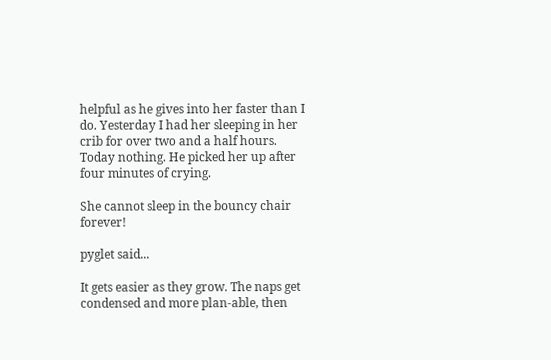helpful as he gives into her faster than I do. Yesterday I had her sleeping in her crib for over two and a half hours. Today nothing. He picked her up after four minutes of crying.

She cannot sleep in the bouncy chair forever!

pyglet said...

It gets easier as they grow. The naps get condensed and more plan-able, then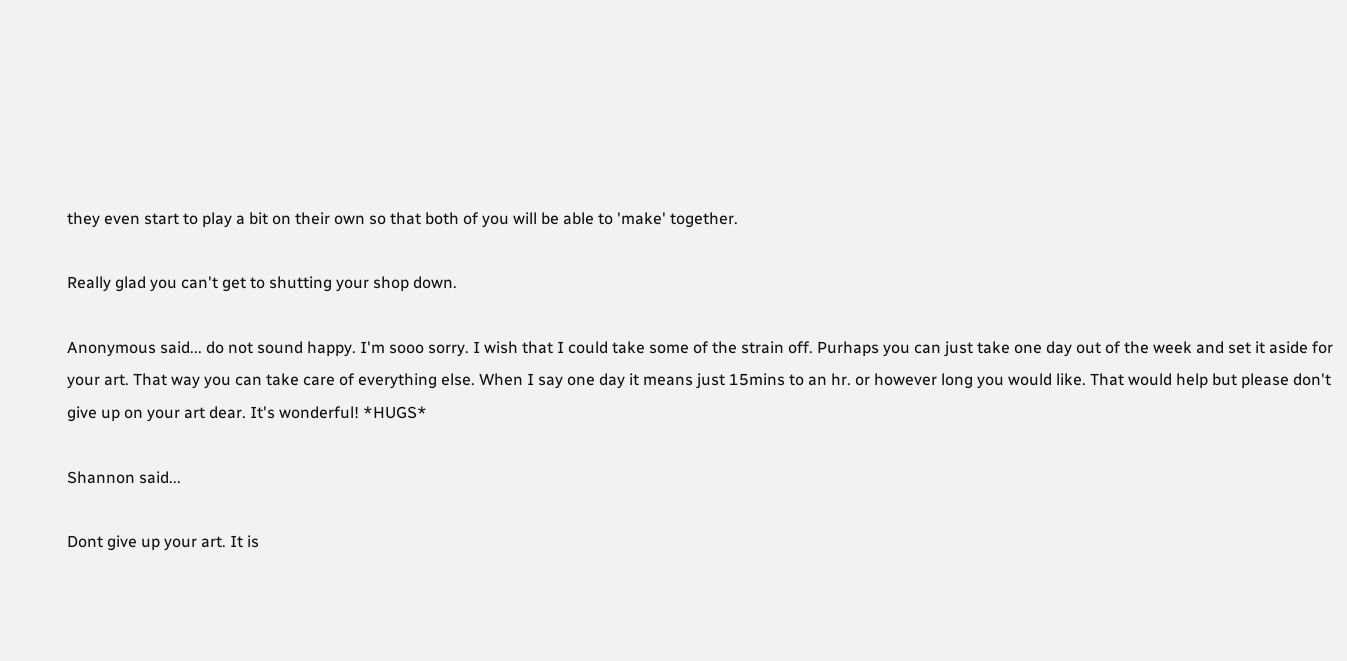they even start to play a bit on their own so that both of you will be able to 'make' together.

Really glad you can't get to shutting your shop down.

Anonymous said... do not sound happy. I'm sooo sorry. I wish that I could take some of the strain off. Purhaps you can just take one day out of the week and set it aside for your art. That way you can take care of everything else. When I say one day it means just 15mins to an hr. or however long you would like. That would help but please don't give up on your art dear. It's wonderful! *HUGS*

Shannon said...

Dont give up your art. It is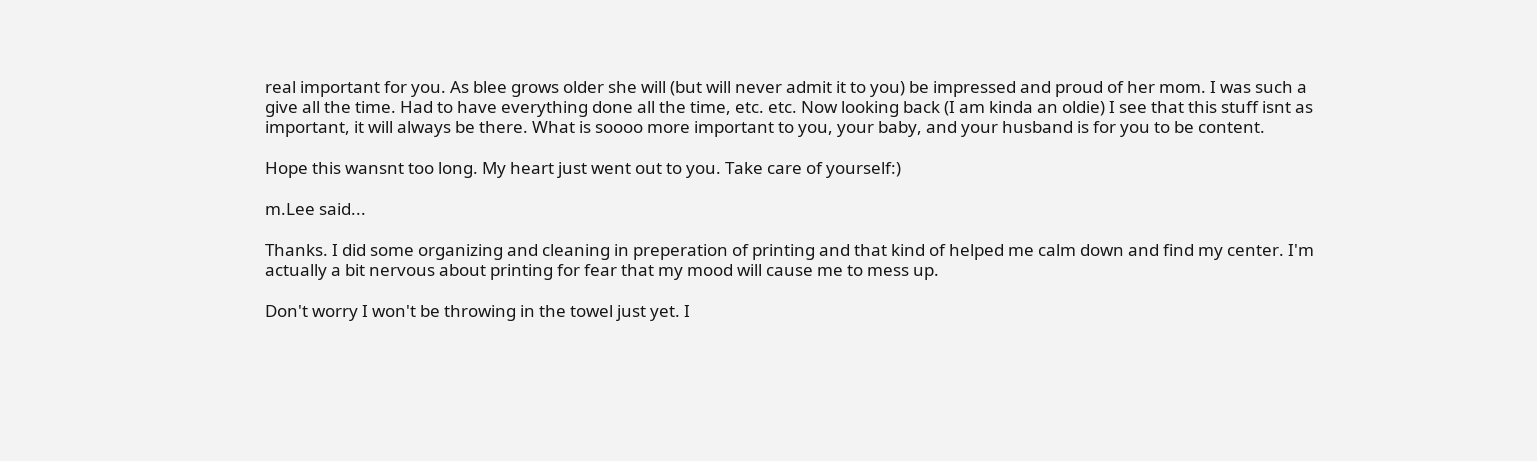real important for you. As blee grows older she will (but will never admit it to you) be impressed and proud of her mom. I was such a give all the time. Had to have everything done all the time, etc. etc. Now looking back (I am kinda an oldie) I see that this stuff isnt as important, it will always be there. What is soooo more important to you, your baby, and your husband is for you to be content.

Hope this wansnt too long. My heart just went out to you. Take care of yourself:)

m.Lee said...

Thanks. I did some organizing and cleaning in preperation of printing and that kind of helped me calm down and find my center. I'm actually a bit nervous about printing for fear that my mood will cause me to mess up.

Don't worry I won't be throwing in the towel just yet. I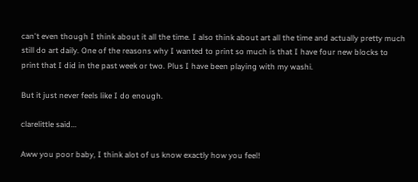can't even though I think about it all the time. I also think about art all the time and actually pretty much still do art daily. One of the reasons why I wanted to print so much is that I have four new blocks to print that I did in the past week or two. Plus I have been playing with my washi.

But it just never feels like I do enough.

clarelittle said...

Aww you poor baby, I think alot of us know exactly how you feel!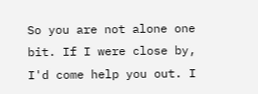So you are not alone one bit. If I were close by, I'd come help you out. I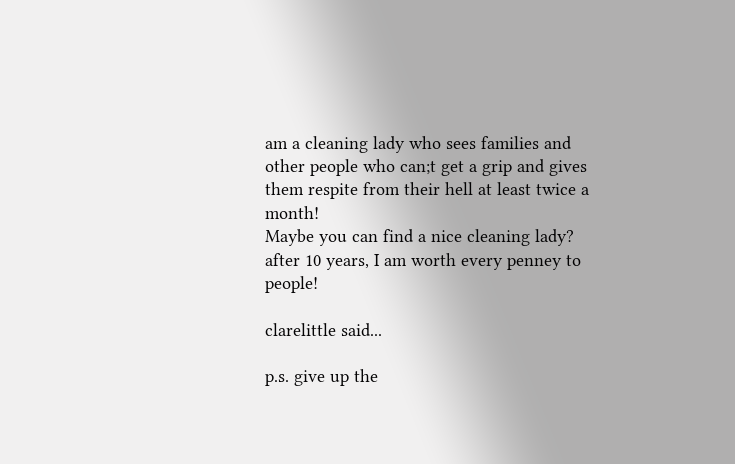am a cleaning lady who sees families and other people who can;t get a grip and gives them respite from their hell at least twice a month!
Maybe you can find a nice cleaning lady? after 10 years, I am worth every penney to people!

clarelittle said...

p.s. give up the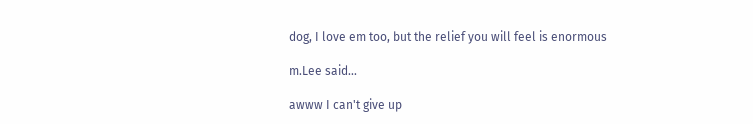dog, I love em too, but the relief you will feel is enormous

m.Lee said...

awww I can't give up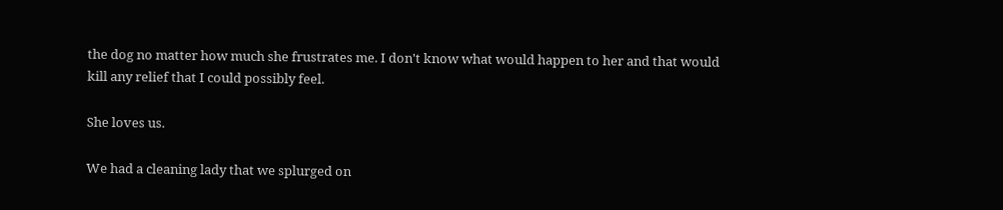the dog no matter how much she frustrates me. I don't know what would happen to her and that would kill any relief that I could possibly feel.

She loves us.

We had a cleaning lady that we splurged on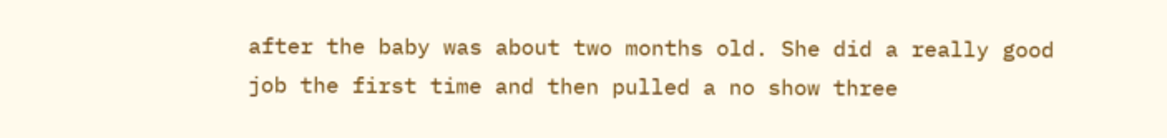after the baby was about two months old. She did a really good job the first time and then pulled a no show three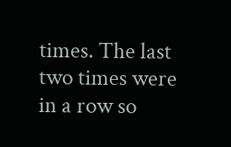times. The last two times were in a row so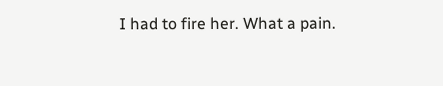I had to fire her. What a pain.